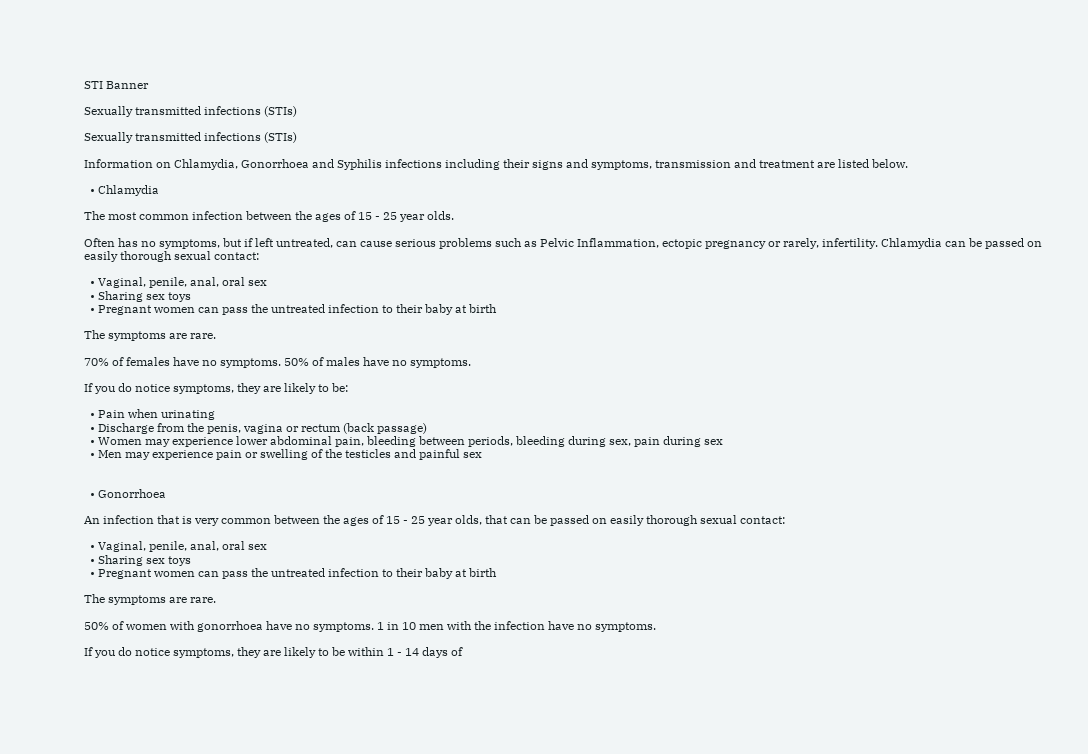STI Banner

Sexually transmitted infections (STIs)

Sexually transmitted infections (STIs)

Information on Chlamydia, Gonorrhoea and Syphilis infections including their signs and symptoms, transmission and treatment are listed below.

  • Chlamydia

The most common infection between the ages of 15 - 25 year olds.

Often has no symptoms, but if left untreated, can cause serious problems such as Pelvic Inflammation, ectopic pregnancy or rarely, infertility. Chlamydia can be passed on easily thorough sexual contact:

  • Vaginal, penile, anal, oral sex
  • Sharing sex toys
  • Pregnant women can pass the untreated infection to their baby at birth

The symptoms are rare.

70% of females have no symptoms. 50% of males have no symptoms.

If you do notice symptoms, they are likely to be:

  • Pain when urinating
  • Discharge from the penis, vagina or rectum (back passage)
  • Women may experience lower abdominal pain, bleeding between periods, bleeding during sex, pain during sex
  • Men may experience pain or swelling of the testicles and painful sex


  • Gonorrhoea

An infection that is very common between the ages of 15 - 25 year olds, that can be passed on easily thorough sexual contact:

  • Vaginal, penile, anal, oral sex
  • Sharing sex toys
  • Pregnant women can pass the untreated infection to their baby at birth

The symptoms are rare.

50% of women with gonorrhoea have no symptoms. 1 in 10 men with the infection have no symptoms.

If you do notice symptoms, they are likely to be within 1 - 14 days of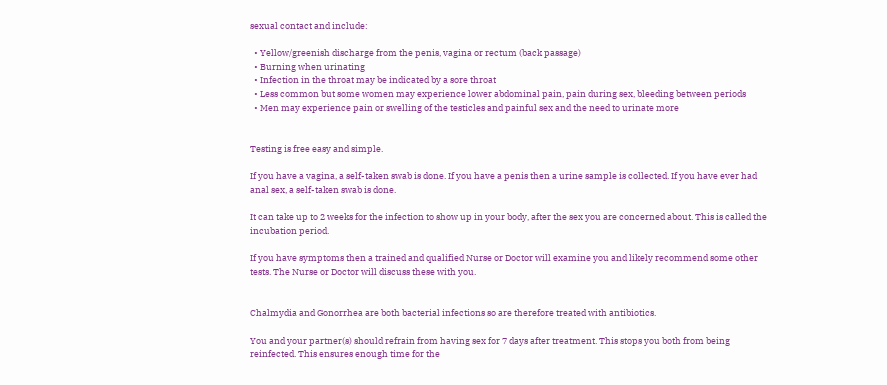sexual contact and include:

  • Yellow/greenish discharge from the penis, vagina or rectum (back passage)
  • Burning when urinating
  • Infection in the throat may be indicated by a sore throat
  • Less common but some women may experience lower abdominal pain, pain during sex, bleeding between periods
  • Men may experience pain or swelling of the testicles and painful sex and the need to urinate more


Testing is free easy and simple.

If you have a vagina, a self-taken swab is done. If you have a penis then a urine sample is collected. If you have ever had anal sex, a self-taken swab is done.

It can take up to 2 weeks for the infection to show up in your body, after the sex you are concerned about. This is called the incubation period.

If you have symptoms then a trained and qualified Nurse or Doctor will examine you and likely recommend some other tests. The Nurse or Doctor will discuss these with you.


Chalmydia and Gonorrhea are both bacterial infections so are therefore treated with antibiotics.

You and your partner(s) should refrain from having sex for 7 days after treatment. This stops you both from being reinfected. This ensures enough time for the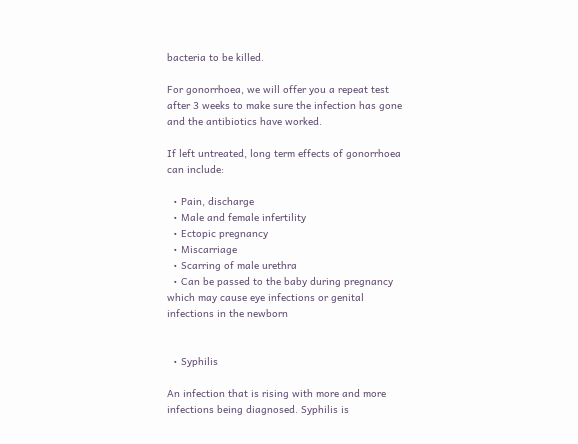bacteria to be killed.

For gonorrhoea, we will offer you a repeat test after 3 weeks to make sure the infection has gone and the antibiotics have worked.

If left untreated, long term effects of gonorrhoea can include:

  • Pain, discharge
  • Male and female infertility
  • Ectopic pregnancy
  • Miscarriage
  • Scarring of male urethra
  • Can be passed to the baby during pregnancy which may cause eye infections or genital infections in the newborn


  • Syphilis

An infection that is rising with more and more infections being diagnosed. Syphilis is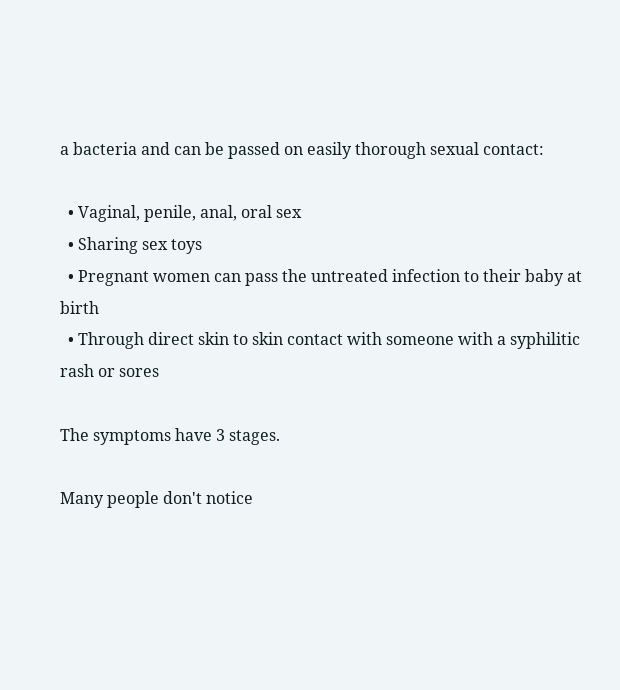a bacteria and can be passed on easily thorough sexual contact:

  • Vaginal, penile, anal, oral sex
  • Sharing sex toys
  • Pregnant women can pass the untreated infection to their baby at birth
  • Through direct skin to skin contact with someone with a syphilitic rash or sores

The symptoms have 3 stages.

Many people don't notice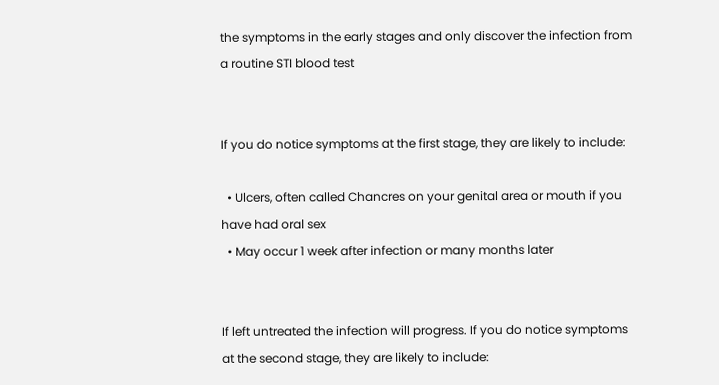the symptoms in the early stages and only discover the infection from a routine STI blood test


If you do notice symptoms at the first stage, they are likely to include:

  • Ulcers, often called Chancres on your genital area or mouth if you have had oral sex
  • May occur 1 week after infection or many months later


If left untreated the infection will progress. If you do notice symptoms at the second stage, they are likely to include: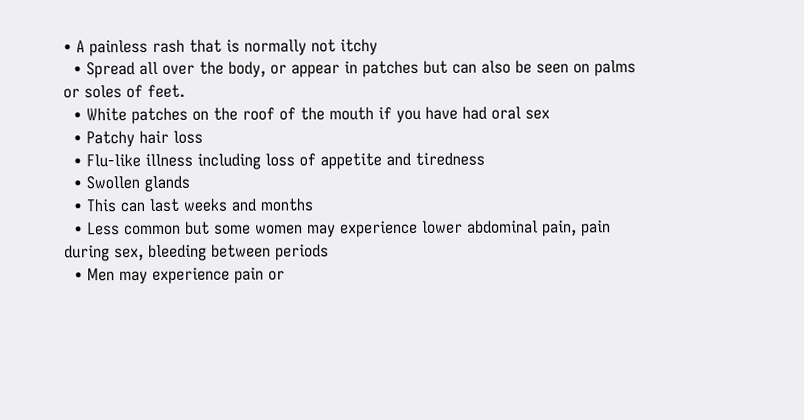• A painless rash that is normally not itchy
  • Spread all over the body, or appear in patches but can also be seen on palms or soles of feet.
  • White patches on the roof of the mouth if you have had oral sex
  • Patchy hair loss
  • Flu-like illness including loss of appetite and tiredness
  • Swollen glands
  • This can last weeks and months
  • Less common but some women may experience lower abdominal pain, pain during sex, bleeding between periods
  • Men may experience pain or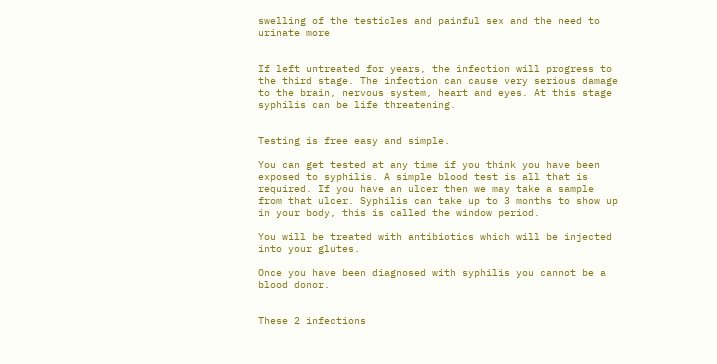swelling of the testicles and painful sex and the need to urinate more


If left untreated for years, the infection will progress to the third stage. The infection can cause very serious damage to the brain, nervous system, heart and eyes. At this stage syphilis can be life threatening.


Testing is free easy and simple.

You can get tested at any time if you think you have been exposed to syphilis. A simple blood test is all that is required. If you have an ulcer then we may take a sample from that ulcer. Syphilis can take up to 3 months to show up in your body, this is called the window period.

You will be treated with antibiotics which will be injected into your glutes.

Once you have been diagnosed with syphilis you cannot be a blood donor.


These 2 infections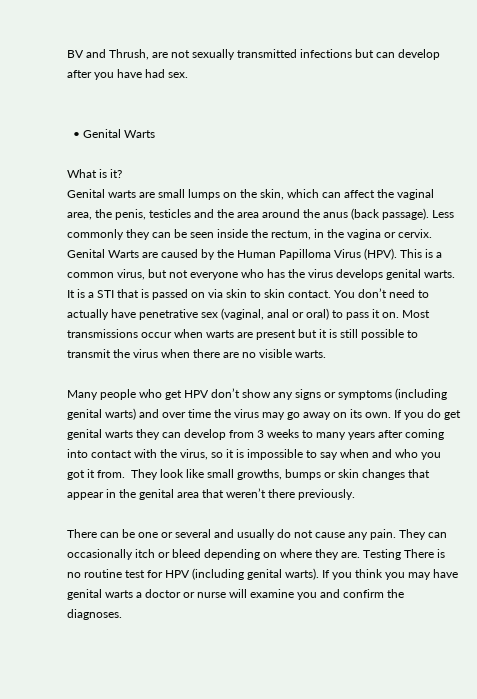BV and Thrush, are not sexually transmitted infections but can develop after you have had sex.


  • Genital Warts

What is it?
Genital warts are small lumps on the skin, which can affect the vaginal area, the penis, testicles and the area around the anus (back passage). Less commonly they can be seen inside the rectum, in the vagina or cervix.  Genital Warts are caused by the Human Papilloma Virus (HPV). This is a common virus, but not everyone who has the virus develops genital warts. It is a STI that is passed on via skin to skin contact. You don’t need to actually have penetrative sex (vaginal, anal or oral) to pass it on. Most transmissions occur when warts are present but it is still possible to transmit the virus when there are no visible warts.

Many people who get HPV don’t show any signs or symptoms (including genital warts) and over time the virus may go away on its own. If you do get genital warts they can develop from 3 weeks to many years after coming into contact with the virus, so it is impossible to say when and who you got it from.  They look like small growths, bumps or skin changes that appear in the genital area that weren’t there previously.

There can be one or several and usually do not cause any pain. They can occasionally itch or bleed depending on where they are. Testing There is no routine test for HPV (including genital warts). If you think you may have genital warts a doctor or nurse will examine you and confirm the diagnoses.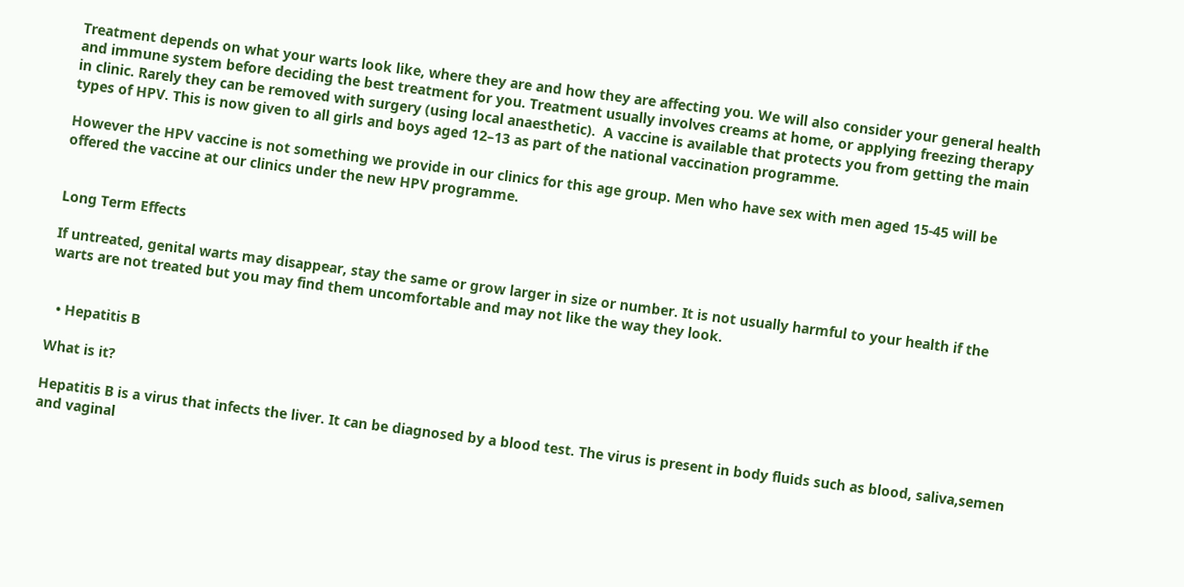Treatment depends on what your warts look like, where they are and how they are affecting you. We will also consider your general health and immune system before deciding the best treatment for you. Treatment usually involves creams at home, or applying freezing therapy in clinic. Rarely they can be removed with surgery (using local anaesthetic).  A vaccine is available that protects you from getting the main types of HPV. This is now given to all girls and boys aged 12–13 as part of the national vaccination programme.

However the HPV vaccine is not something we provide in our clinics for this age group. Men who have sex with men aged 15-45 will be offered the vaccine at our clinics under the new HPV programme.


Long Term Effects

If untreated, genital warts may disappear, stay the same or grow larger in size or number. It is not usually harmful to your health if the warts are not treated but you may find them uncomfortable and may not like the way they look.


  • Hepatitis B

What is it?

Hepatitis B is a virus that infects the liver. It can be diagnosed by a blood test. The virus is present in body fluids such as blood, saliva,semen and vaginal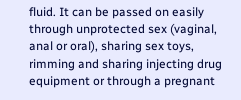fluid. It can be passed on easily through unprotected sex (vaginal, anal or oral), sharing sex toys, rimming and sharing injecting drug equipment or through a pregnant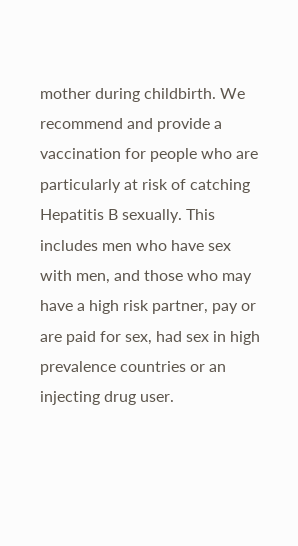mother during childbirth. We recommend and provide a vaccination for people who are particularly at risk of catching Hepatitis B sexually. This includes men who have sex with men, and those who may have a high risk partner, pay or are paid for sex, had sex in high prevalence countries or an injecting drug user.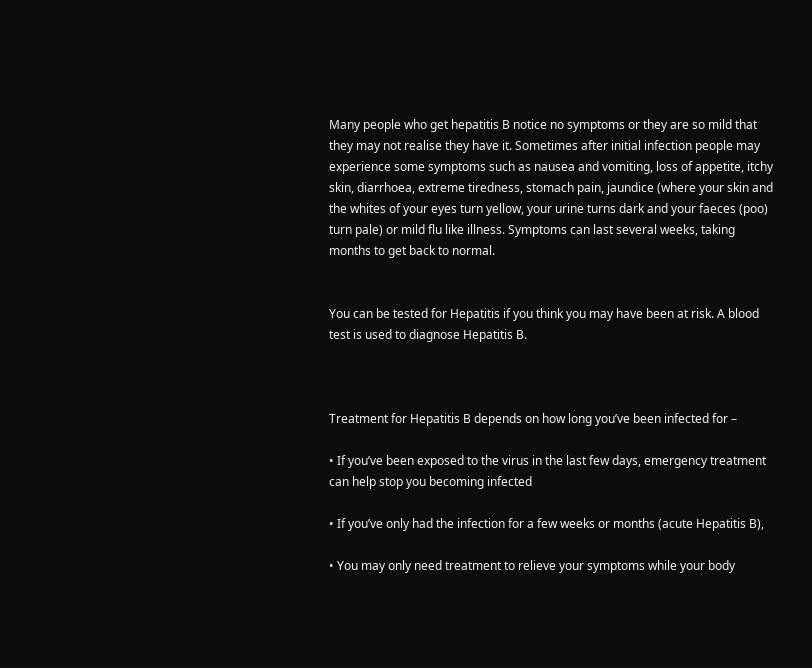Many people who get hepatitis B notice no symptoms or they are so mild that they may not realise they have it. Sometimes after initial infection people may experience some symptoms such as nausea and vomiting, loss of appetite, itchy skin, diarrhoea, extreme tiredness, stomach pain, jaundice (where your skin and the whites of your eyes turn yellow, your urine turns dark and your faeces (poo) turn pale) or mild flu like illness. Symptoms can last several weeks, taking
months to get back to normal.


You can be tested for Hepatitis if you think you may have been at risk. A blood test is used to diagnose Hepatitis B.



Treatment for Hepatitis B depends on how long you’ve been infected for –

• If you’ve been exposed to the virus in the last few days, emergency treatment can help stop you becoming infected

• If you’ve only had the infection for a few weeks or months (acute Hepatitis B),

• You may only need treatment to relieve your symptoms while your body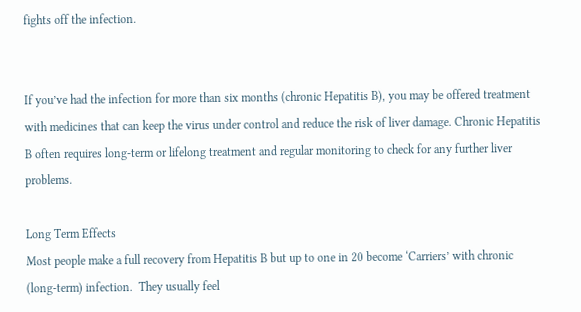fights off the infection.


If you’ve had the infection for more than six months (chronic Hepatitis B), you may be offered treatment with medicines that can keep the virus under control and reduce the risk of liver damage. Chronic Hepatitis B often requires long-term or lifelong treatment and regular monitoring to check for any further liver problems.

Long Term Effects
Most people make a full recovery from Hepatitis B but up to one in 20 become ‘Carriers’ with chronic (long-term) infection.  They usually feel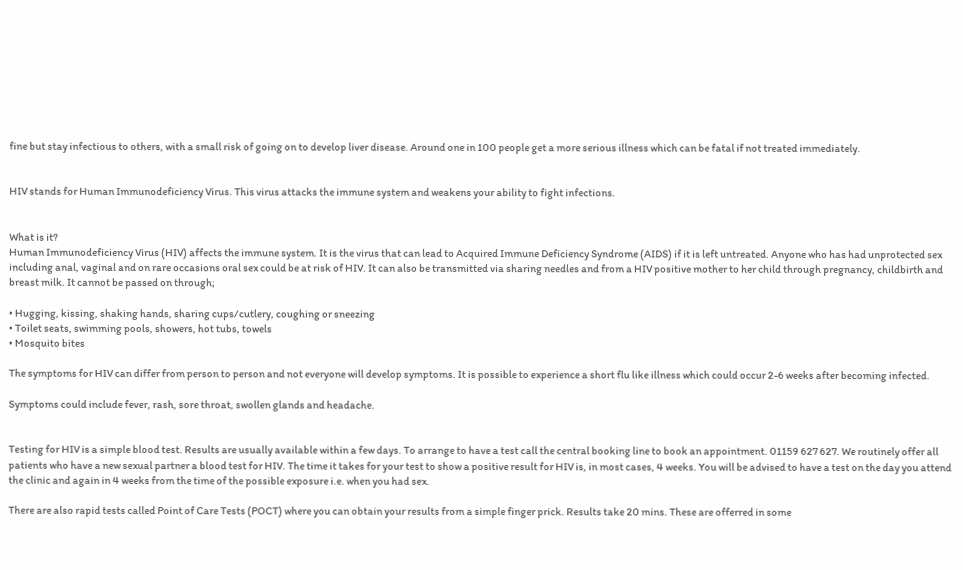fine but stay infectious to others, with a small risk of going on to develop liver disease. Around one in 100 people get a more serious illness which can be fatal if not treated immediately.


HIV stands for Human Immunodeficiency Virus. This virus attacks the immune system and weakens your ability to fight infections.


What is it?
Human Immunodeficiency Virus (HIV) affects the immune system. It is the virus that can lead to Acquired Immune Deficiency Syndrome (AIDS) if it is left untreated. Anyone who has had unprotected sex including anal, vaginal and on rare occasions oral sex could be at risk of HIV. It can also be transmitted via sharing needles and from a HIV positive mother to her child through pregnancy, childbirth and breast milk. It cannot be passed on through;

• Hugging, kissing, shaking hands, sharing cups/cutlery, coughing or sneezing
• Toilet seats, swimming pools, showers, hot tubs, towels
• Mosquito bites

The symptoms for HIV can differ from person to person and not everyone will develop symptoms. It is possible to experience a short flu like illness which could occur 2-6 weeks after becoming infected.

Symptoms could include fever, rash, sore throat, swollen glands and headache.


Testing for HIV is a simple blood test. Results are usually available within a few days. To arrange to have a test call the central booking line to book an appointment. 01159 627 627. We routinely offer all patients who have a new sexual partner a blood test for HIV. The time it takes for your test to show a positive result for HIV is, in most cases, 4 weeks. You will be advised to have a test on the day you attend the clinic and again in 4 weeks from the time of the possible exposure i.e. when you had sex.

There are also rapid tests called Point of Care Tests (POCT) where you can obtain your results from a simple finger prick. Results take 20 mins. These are offerred in some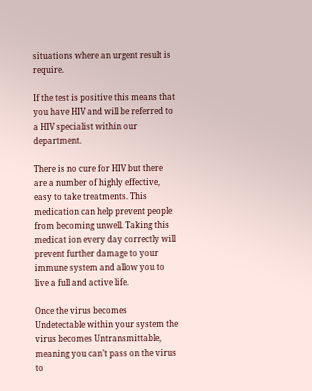situations where an urgent result is require.

If the test is positive this means that you have HIV and will be referred to a HIV specialist within our department.

There is no cure for HIV but there are a number of highly effective, easy to take treatments. This medication can help prevent people from becoming unwell. Taking this medicat ion every day correctly will prevent further damage to your immune system and allow you to live a full and active life.

Once the virus becomes Undetectable within your system the virus becomes Untransmittable,  meaning you can’t pass on the virus to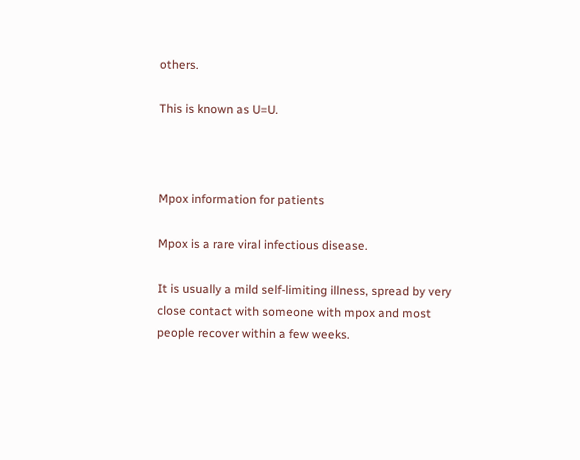others.

This is known as U=U.



Mpox information for patients

Mpox is a rare viral infectious disease.

It is usually a mild self-limiting illness, spread by very close contact with someone with mpox and most people recover within a few weeks.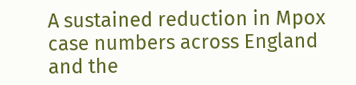A sustained reduction in Mpox case numbers across England and the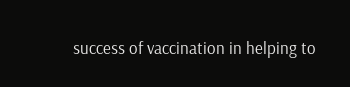success of vaccination in helping to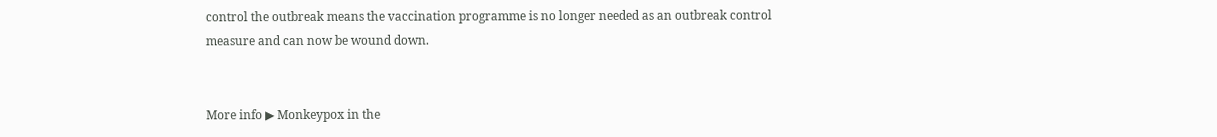control the outbreak means the vaccination programme is no longer needed as an outbreak control measure and can now be wound down.


More info ▶ Monkeypox in the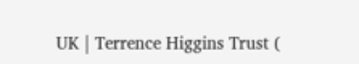UK | Terrence Higgins Trust (